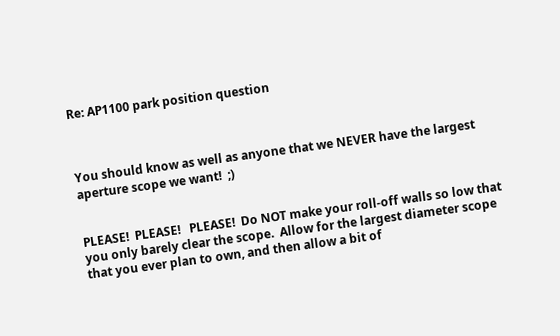Re: AP1100 park position question



You should know as well as anyone that we NEVER have the largest aperture scope we want!  ;)


PLEASE!  PLEASE!   PLEASE!  Do NOT make your roll-off walls so low that you only barely clear the scope.  Allow for the largest diameter scope that you ever plan to own, and then allow a bit of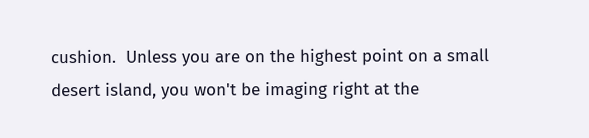cushion.  Unless you are on the highest point on a small desert island, you won't be imaging right at the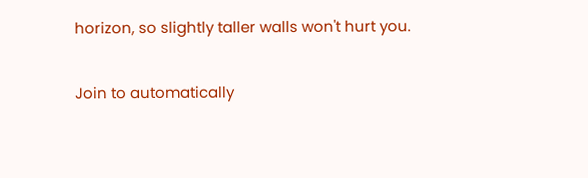horizon, so slightly taller walls won't hurt you.

Join to automatically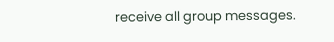receive all group messages.